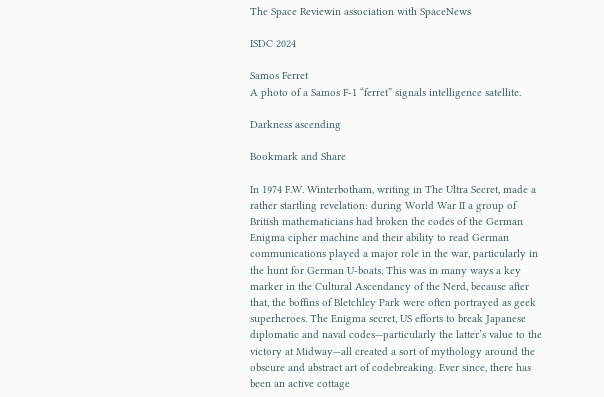The Space Reviewin association with SpaceNews

ISDC 2024

Samos Ferret
A photo of a Samos F-1 “ferret” signals intelligence satellite.

Darkness ascending

Bookmark and Share

In 1974 F.W. Winterbotham, writing in The Ultra Secret, made a rather startling revelation: during World War II a group of British mathematicians had broken the codes of the German Enigma cipher machine and their ability to read German communications played a major role in the war, particularly in the hunt for German U-boats. This was in many ways a key marker in the Cultural Ascendancy of the Nerd, because after that, the boffins of Bletchley Park were often portrayed as geek superheroes. The Enigma secret, US efforts to break Japanese diplomatic and naval codes—particularly the latter’s value to the victory at Midway—all created a sort of mythology around the obscure and abstract art of codebreaking. Ever since, there has been an active cottage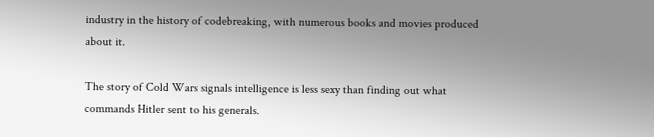industry in the history of codebreaking, with numerous books and movies produced about it.

The story of Cold Wars signals intelligence is less sexy than finding out what commands Hitler sent to his generals.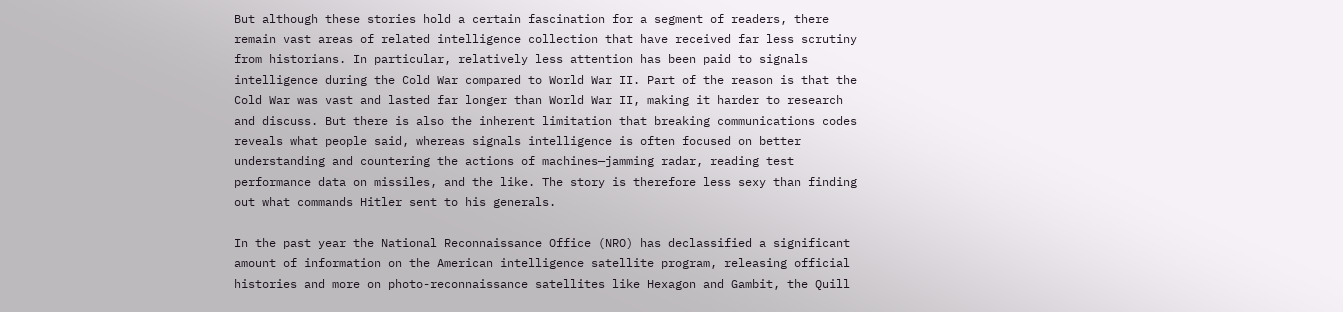But although these stories hold a certain fascination for a segment of readers, there remain vast areas of related intelligence collection that have received far less scrutiny from historians. In particular, relatively less attention has been paid to signals intelligence during the Cold War compared to World War II. Part of the reason is that the Cold War was vast and lasted far longer than World War II, making it harder to research and discuss. But there is also the inherent limitation that breaking communications codes reveals what people said, whereas signals intelligence is often focused on better understanding and countering the actions of machines—jamming radar, reading test performance data on missiles, and the like. The story is therefore less sexy than finding out what commands Hitler sent to his generals.

In the past year the National Reconnaissance Office (NRO) has declassified a significant amount of information on the American intelligence satellite program, releasing official histories and more on photo-reconnaissance satellites like Hexagon and Gambit, the Quill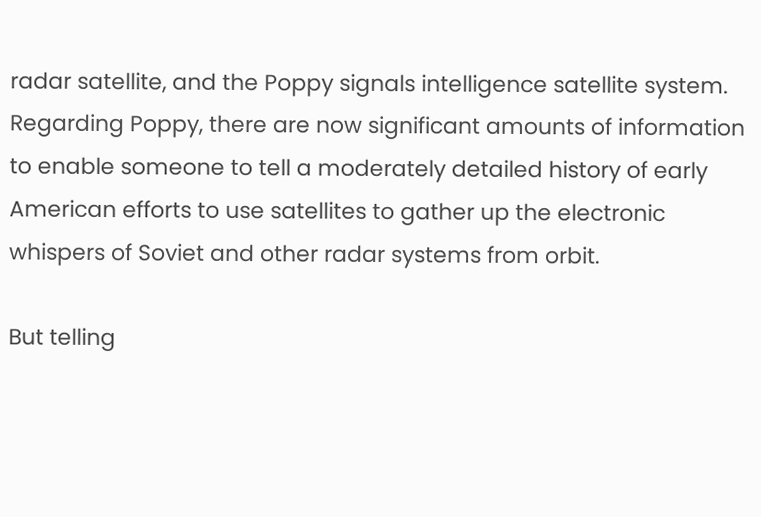radar satellite, and the Poppy signals intelligence satellite system. Regarding Poppy, there are now significant amounts of information to enable someone to tell a moderately detailed history of early American efforts to use satellites to gather up the electronic whispers of Soviet and other radar systems from orbit.

But telling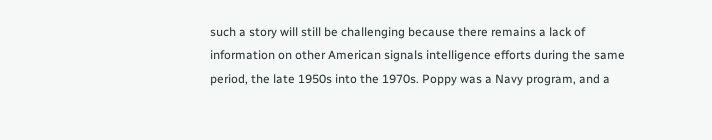such a story will still be challenging because there remains a lack of information on other American signals intelligence efforts during the same period, the late 1950s into the 1970s. Poppy was a Navy program, and a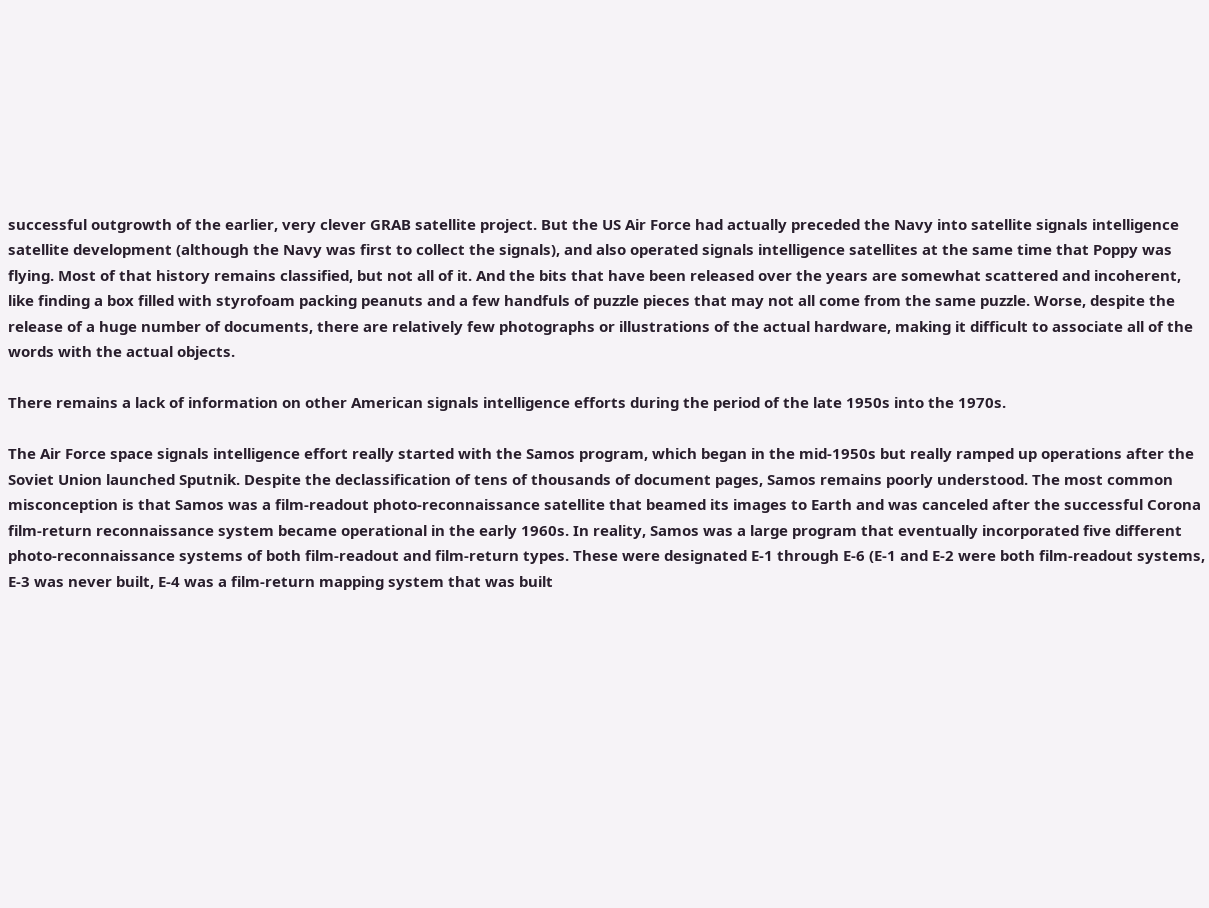successful outgrowth of the earlier, very clever GRAB satellite project. But the US Air Force had actually preceded the Navy into satellite signals intelligence satellite development (although the Navy was first to collect the signals), and also operated signals intelligence satellites at the same time that Poppy was flying. Most of that history remains classified, but not all of it. And the bits that have been released over the years are somewhat scattered and incoherent, like finding a box filled with styrofoam packing peanuts and a few handfuls of puzzle pieces that may not all come from the same puzzle. Worse, despite the release of a huge number of documents, there are relatively few photographs or illustrations of the actual hardware, making it difficult to associate all of the words with the actual objects.

There remains a lack of information on other American signals intelligence efforts during the period of the late 1950s into the 1970s.

The Air Force space signals intelligence effort really started with the Samos program, which began in the mid-1950s but really ramped up operations after the Soviet Union launched Sputnik. Despite the declassification of tens of thousands of document pages, Samos remains poorly understood. The most common misconception is that Samos was a film-readout photo-reconnaissance satellite that beamed its images to Earth and was canceled after the successful Corona film-return reconnaissance system became operational in the early 1960s. In reality, Samos was a large program that eventually incorporated five different photo-reconnaissance systems of both film-readout and film-return types. These were designated E-1 through E-6 (E-1 and E-2 were both film-readout systems, E-3 was never built, E-4 was a film-return mapping system that was built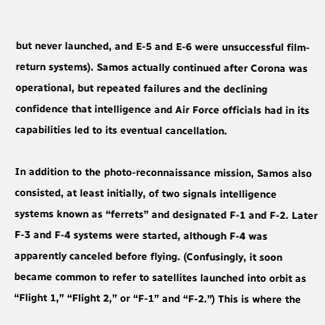but never launched, and E-5 and E-6 were unsuccessful film-return systems). Samos actually continued after Corona was operational, but repeated failures and the declining confidence that intelligence and Air Force officials had in its capabilities led to its eventual cancellation.

In addition to the photo-reconnaissance mission, Samos also consisted, at least initially, of two signals intelligence systems known as “ferrets” and designated F-1 and F-2. Later F-3 and F-4 systems were started, although F-4 was apparently canceled before flying. (Confusingly, it soon became common to refer to satellites launched into orbit as “Flight 1,” “Flight 2,” or “F-1” and “F-2.”) This is where the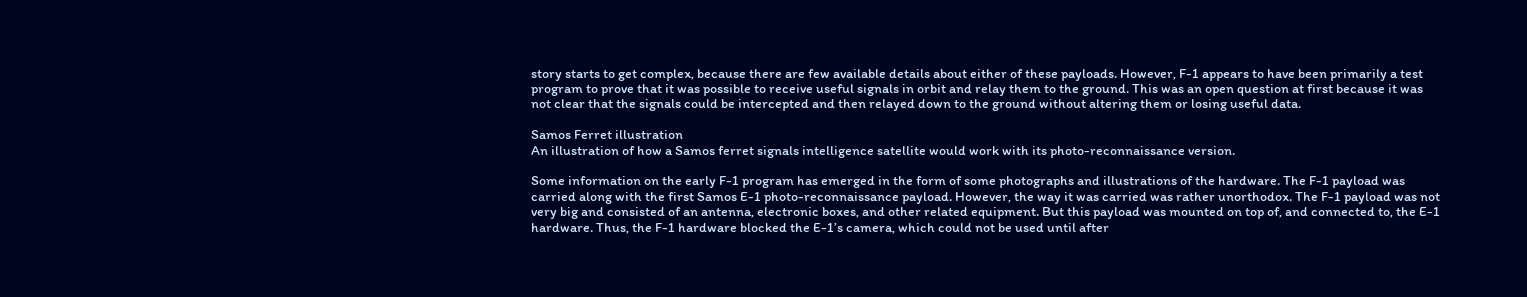story starts to get complex, because there are few available details about either of these payloads. However, F-1 appears to have been primarily a test program to prove that it was possible to receive useful signals in orbit and relay them to the ground. This was an open question at first because it was not clear that the signals could be intercepted and then relayed down to the ground without altering them or losing useful data.

Samos Ferret illustration
An illustration of how a Samos ferret signals intelligence satellite would work with its photo-reconnaissance version.

Some information on the early F-1 program has emerged in the form of some photographs and illustrations of the hardware. The F-1 payload was carried along with the first Samos E-1 photo-reconnaissance payload. However, the way it was carried was rather unorthodox. The F-1 payload was not very big and consisted of an antenna, electronic boxes, and other related equipment. But this payload was mounted on top of, and connected to, the E-1 hardware. Thus, the F-1 hardware blocked the E-1’s camera, which could not be used until after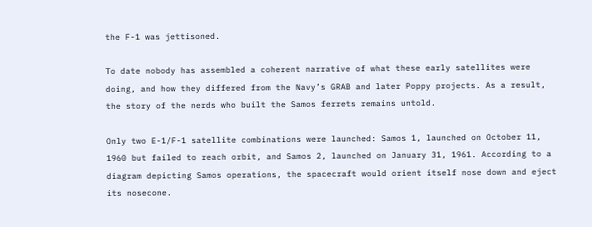the F-1 was jettisoned.

To date nobody has assembled a coherent narrative of what these early satellites were doing, and how they differed from the Navy’s GRAB and later Poppy projects. As a result, the story of the nerds who built the Samos ferrets remains untold.

Only two E-1/F-1 satellite combinations were launched: Samos 1, launched on October 11, 1960 but failed to reach orbit, and Samos 2, launched on January 31, 1961. According to a diagram depicting Samos operations, the spacecraft would orient itself nose down and eject its nosecone.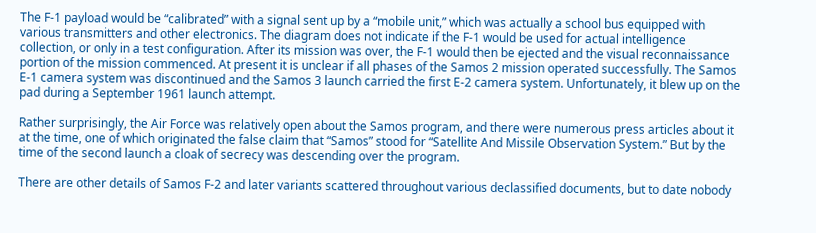The F-1 payload would be “calibrated” with a signal sent up by a “mobile unit,” which was actually a school bus equipped with various transmitters and other electronics. The diagram does not indicate if the F-1 would be used for actual intelligence collection, or only in a test configuration. After its mission was over, the F-1 would then be ejected and the visual reconnaissance portion of the mission commenced. At present it is unclear if all phases of the Samos 2 mission operated successfully. The Samos E-1 camera system was discontinued and the Samos 3 launch carried the first E-2 camera system. Unfortunately, it blew up on the pad during a September 1961 launch attempt.

Rather surprisingly, the Air Force was relatively open about the Samos program, and there were numerous press articles about it at the time, one of which originated the false claim that “Samos” stood for “Satellite And Missile Observation System.” But by the time of the second launch a cloak of secrecy was descending over the program.

There are other details of Samos F-2 and later variants scattered throughout various declassified documents, but to date nobody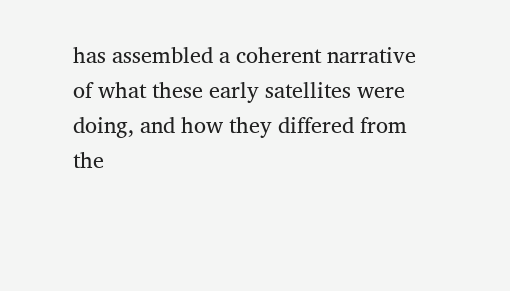has assembled a coherent narrative of what these early satellites were doing, and how they differed from the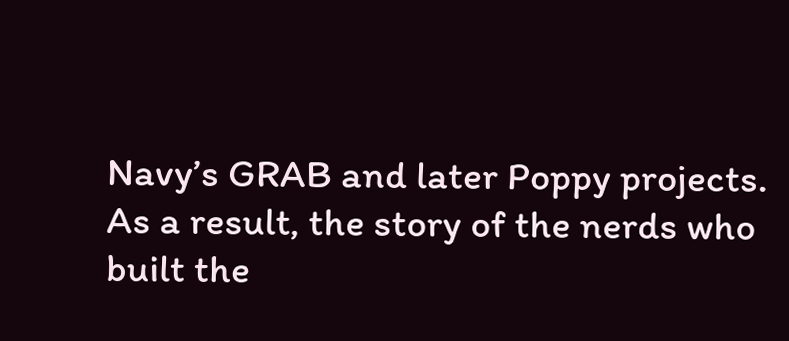Navy’s GRAB and later Poppy projects. As a result, the story of the nerds who built the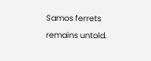Samos ferrets remains untold.